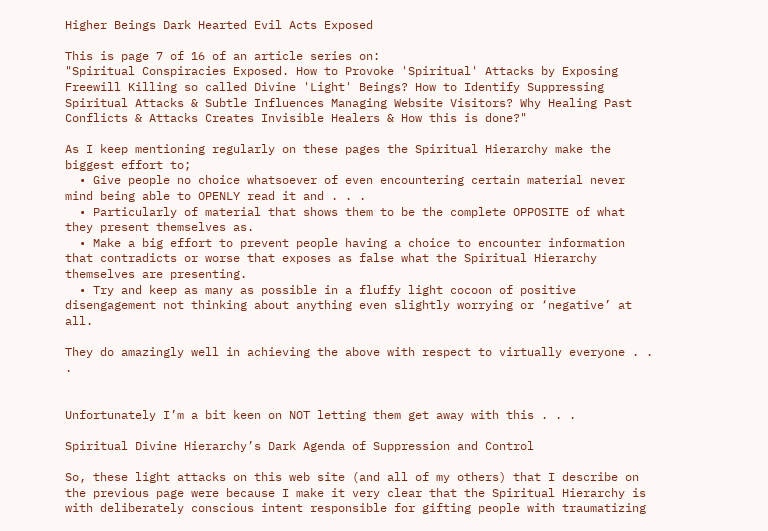Higher Beings Dark Hearted Evil Acts Exposed

This is page 7 of 16 of an article series on:
"Spiritual Conspiracies Exposed. How to Provoke 'Spiritual' Attacks by Exposing Freewill Killing so called Divine 'Light' Beings? How to Identify Suppressing Spiritual Attacks & Subtle Influences Managing Website Visitors? Why Healing Past Conflicts & Attacks Creates Invisible Healers & How this is done?"

As I keep mentioning regularly on these pages the Spiritual Hierarchy make the biggest effort to;
  • Give people no choice whatsoever of even encountering certain material never mind being able to OPENLY read it and . . .
  • Particularly of material that shows them to be the complete OPPOSITE of what they present themselves as.
  • Make a big effort to prevent people having a choice to encounter information that contradicts or worse that exposes as false what the Spiritual Hierarchy themselves are presenting.
  • Try and keep as many as possible in a fluffy light cocoon of positive disengagement not thinking about anything even slightly worrying or ‘negative’ at all.

They do amazingly well in achieving the above with respect to virtually everyone . . .


Unfortunately I’m a bit keen on NOT letting them get away with this . . .

Spiritual Divine Hierarchy’s Dark Agenda of Suppression and Control

So, these light attacks on this web site (and all of my others) that I describe on the previous page were because I make it very clear that the Spiritual Hierarchy is with deliberately conscious intent responsible for gifting people with traumatizing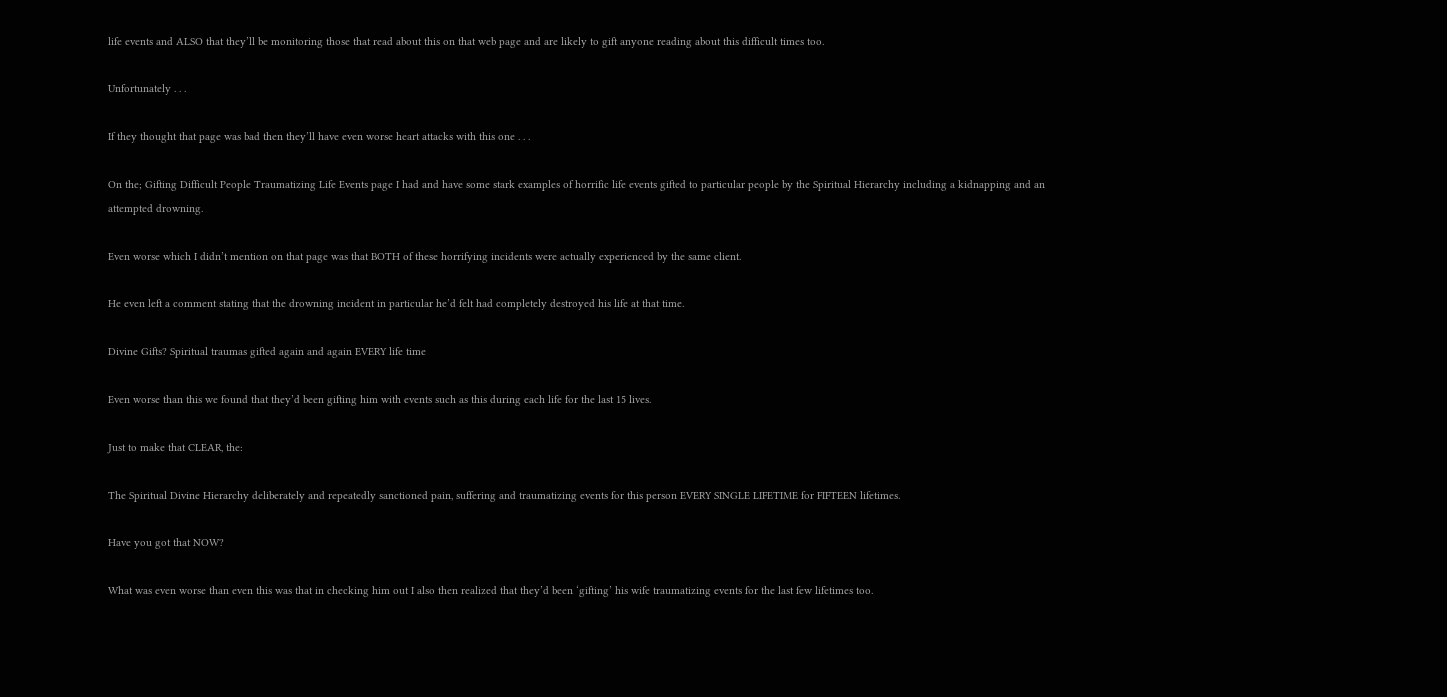life events and ALSO that they’ll be monitoring those that read about this on that web page and are likely to gift anyone reading about this difficult times too.

Unfortunately . . .

If they thought that page was bad then they’ll have even worse heart attacks with this one . . .

On the; Gifting Difficult People Traumatizing Life Events page I had and have some stark examples of horrific life events gifted to particular people by the Spiritual Hierarchy including a kidnapping and an attempted drowning.

Even worse which I didn’t mention on that page was that BOTH of these horrifying incidents were actually experienced by the same client.

He even left a comment stating that the drowning incident in particular he’d felt had completely destroyed his life at that time.

Divine Gifts? Spiritual traumas gifted again and again EVERY life time

Even worse than this we found that they’d been gifting him with events such as this during each life for the last 15 lives.

Just to make that CLEAR, the:

The Spiritual Divine Hierarchy deliberately and repeatedly sanctioned pain, suffering and traumatizing events for this person EVERY SINGLE LIFETIME for FIFTEEN lifetimes.

Have you got that NOW?

What was even worse than even this was that in checking him out I also then realized that they’d been ‘gifting’ his wife traumatizing events for the last few lifetimes too.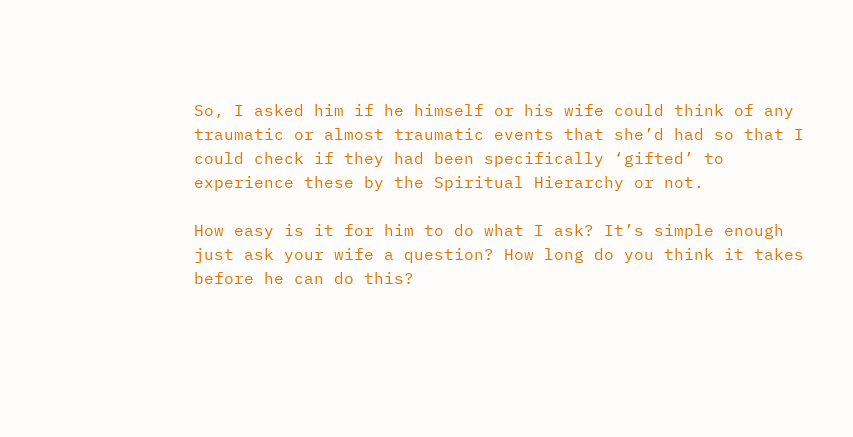So, I asked him if he himself or his wife could think of any traumatic or almost traumatic events that she’d had so that I could check if they had been specifically ‘gifted’ to experience these by the Spiritual Hierarchy or not.

How easy is it for him to do what I ask? It’s simple enough just ask your wife a question? How long do you think it takes before he can do this?